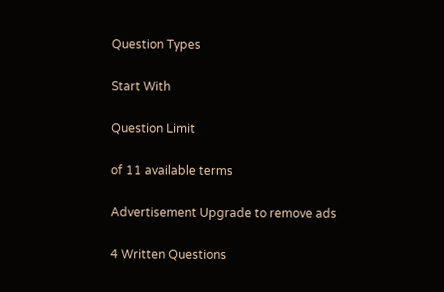Question Types

Start With

Question Limit

of 11 available terms

Advertisement Upgrade to remove ads

4 Written Questions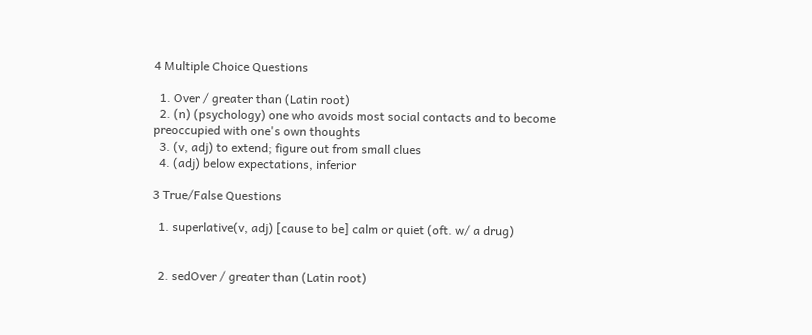4 Multiple Choice Questions

  1. Over / greater than (Latin root)
  2. (n) (psychology) one who avoids most social contacts and to become preoccupied with one's own thoughts
  3. (v, adj) to extend; figure out from small clues
  4. (adj) below expectations, inferior

3 True/False Questions

  1. superlative(v, adj) [cause to be] calm or quiet (oft. w/ a drug)


  2. sedOver / greater than (Latin root)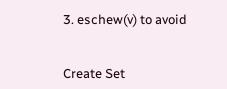3. eschew(v) to avoid


Create Set